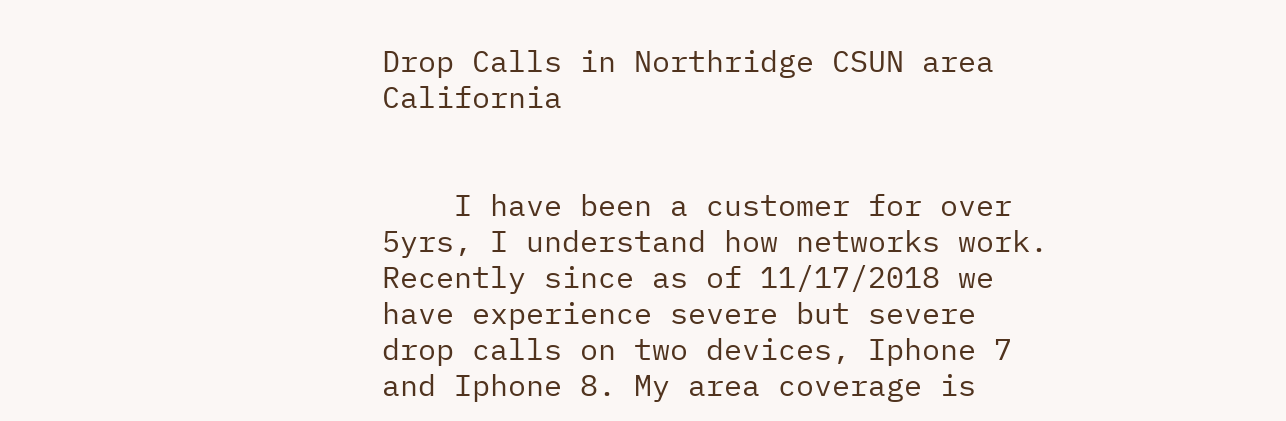Drop Calls in Northridge CSUN area California


    I have been a customer for over 5yrs, I understand how networks work. Recently since as of 11/17/2018 we have experience severe but severe drop calls on two devices, Iphone 7 and Iphone 8. My area coverage is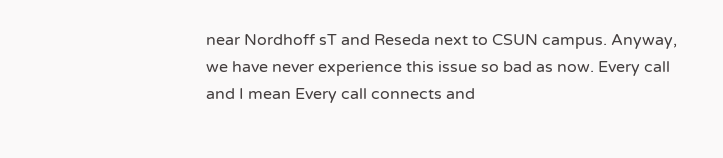near Nordhoff sT and Reseda next to CSUN campus. Anyway, we have never experience this issue so bad as now. Every call and I mean Every call connects and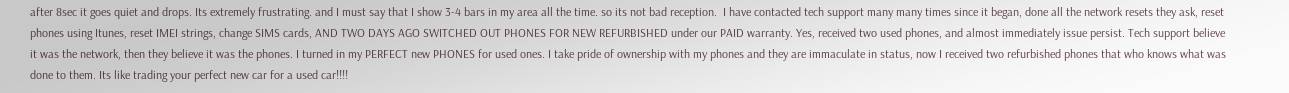after 8sec it goes quiet and drops. Its extremely frustrating. and I must say that I show 3-4 bars in my area all the time. so its not bad reception.  I have contacted tech support many many times since it began, done all the network resets they ask, reset phones using Itunes, reset IMEI strings, change SIMS cards, AND TWO DAYS AGO SWITCHED OUT PHONES FOR NEW REFURBISHED under our PAID warranty. Yes, received two used phones, and almost immediately issue persist. Tech support believe it was the network, then they believe it was the phones. I turned in my PERFECT new PHONES for used ones. I take pride of ownership with my phones and they are immaculate in status, now I received two refurbished phones that who knows what was done to them. Its like trading your perfect new car for a used car!!!!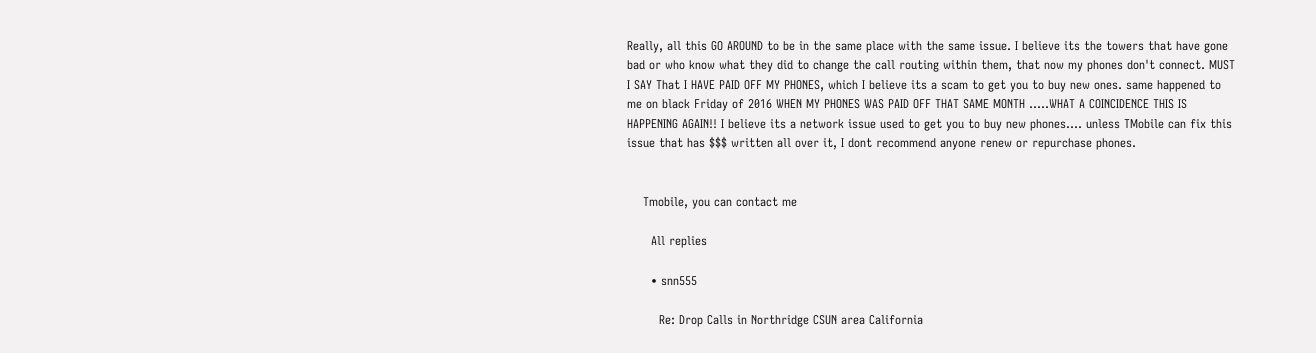Really, all this GO AROUND to be in the same place with the same issue. I believe its the towers that have gone bad or who know what they did to change the call routing within them, that now my phones don't connect. MUST I SAY That I HAVE PAID OFF MY PHONES, which I believe its a scam to get you to buy new ones. same happened to me on black Friday of 2016 WHEN MY PHONES WAS PAID OFF THAT SAME MONTH .....WHAT A COINCIDENCE THIS IS HAPPENING AGAIN!! I believe its a network issue used to get you to buy new phones.... unless TMobile can fix this issue that has $$$ written all over it, I dont recommend anyone renew or repurchase phones.


    Tmobile, you can contact me

      All replies

      • snn555

        Re: Drop Calls in Northridge CSUN area California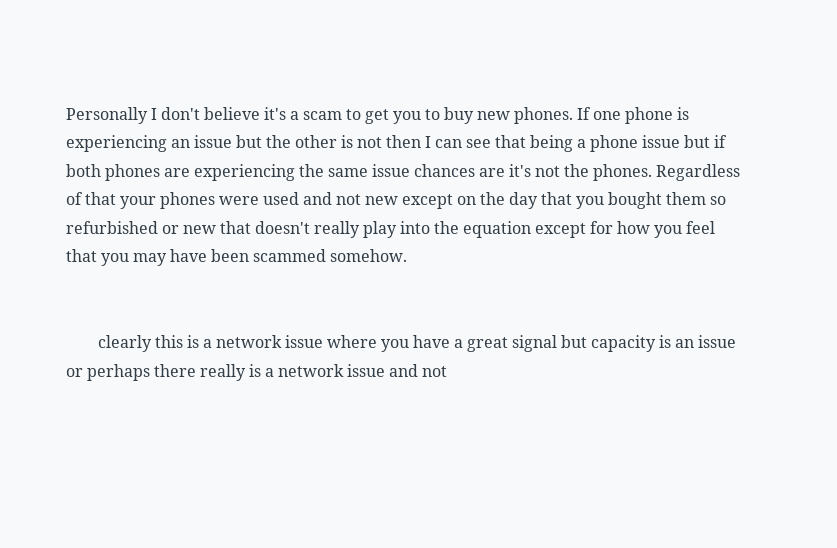Personally I don't believe it's a scam to get you to buy new phones. If one phone is experiencing an issue but the other is not then I can see that being a phone issue but if both phones are experiencing the same issue chances are it's not the phones. Regardless of that your phones were used and not new except on the day that you bought them so refurbished or new that doesn't really play into the equation except for how you feel that you may have been scammed somehow.


        clearly this is a network issue where you have a great signal but capacity is an issue or perhaps there really is a network issue and not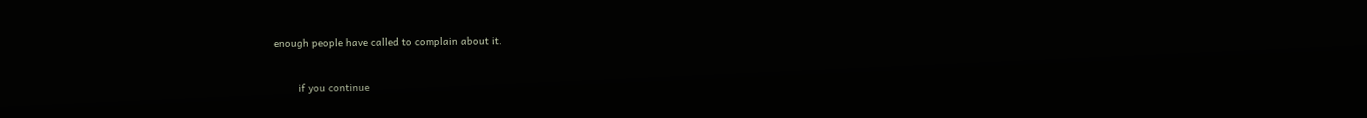enough people have called to complain about it.


        if you continue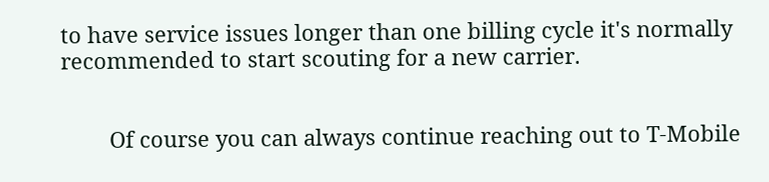to have service issues longer than one billing cycle it's normally recommended to start scouting for a new carrier.


        Of course you can always continue reaching out to T-Mobile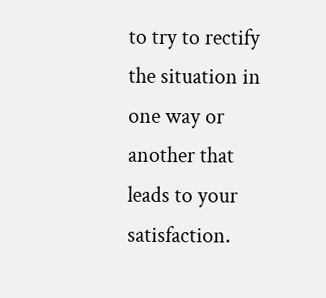to try to rectify the situation in one way or another that leads to your satisfaction.